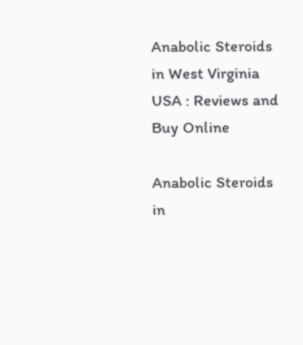Anabolic Steroids in West Virginia USA : Reviews and Buy Online

Anabolic Steroids in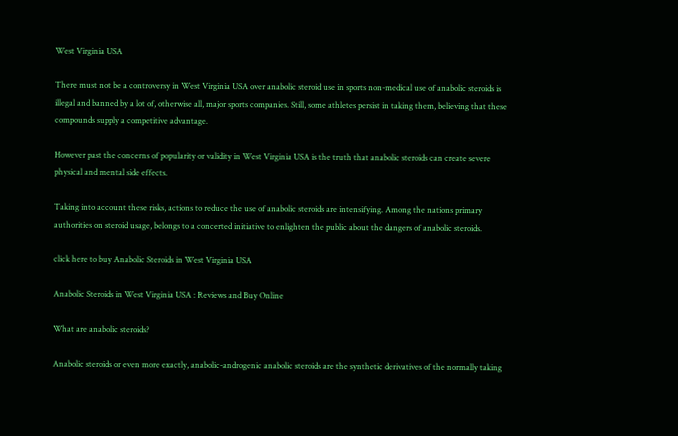West Virginia USA

There must not be a controversy in West Virginia USA over anabolic steroid use in sports non-medical use of anabolic steroids is illegal and banned by a lot of, otherwise all, major sports companies. Still, some athletes persist in taking them, believing that these compounds supply a competitive advantage.

However past the concerns of popularity or validity in West Virginia USA is the truth that anabolic steroids can create severe physical and mental side effects.

Taking into account these risks, actions to reduce the use of anabolic steroids are intensifying. Among the nations primary authorities on steroid usage, belongs to a concerted initiative to enlighten the public about the dangers of anabolic steroids.

click here to buy Anabolic Steroids in West Virginia USA

Anabolic Steroids in West Virginia USA : Reviews and Buy Online

What are anabolic steroids?

Anabolic steroids or even more exactly, anabolic-androgenic anabolic steroids are the synthetic derivatives of the normally taking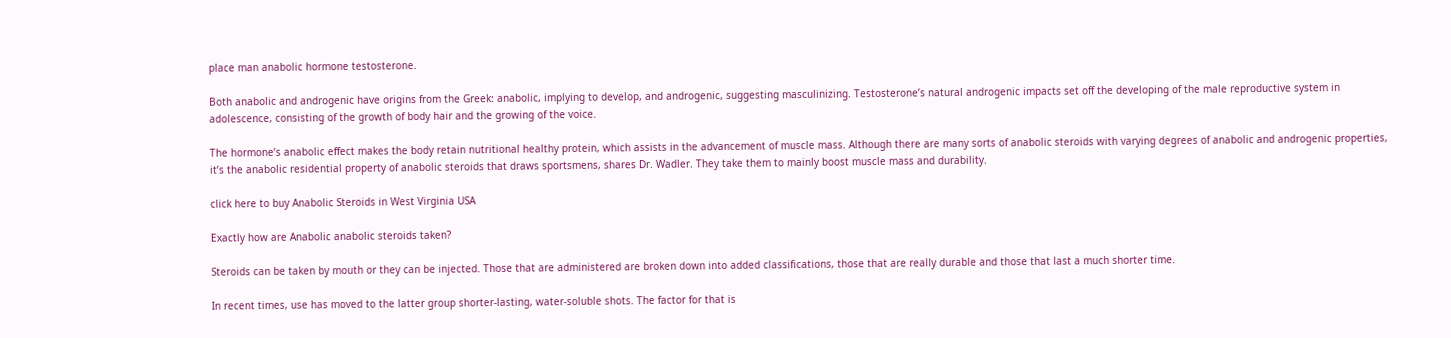place man anabolic hormone testosterone.

Both anabolic and androgenic have origins from the Greek: anabolic, implying to develop, and androgenic, suggesting masculinizing. Testosterone’s natural androgenic impacts set off the developing of the male reproductive system in adolescence, consisting of the growth of body hair and the growing of the voice.

The hormone’s anabolic effect makes the body retain nutritional healthy protein, which assists in the advancement of muscle mass. Although there are many sorts of anabolic steroids with varying degrees of anabolic and androgenic properties, it’s the anabolic residential property of anabolic steroids that draws sportsmens, shares Dr. Wadler. They take them to mainly boost muscle mass and durability.

click here to buy Anabolic Steroids in West Virginia USA

Exactly how are Anabolic anabolic steroids taken?

Steroids can be taken by mouth or they can be injected. Those that are administered are broken down into added classifications, those that are really durable and those that last a much shorter time.

In recent times, use has moved to the latter group shorter-lasting, water-soluble shots. The factor for that is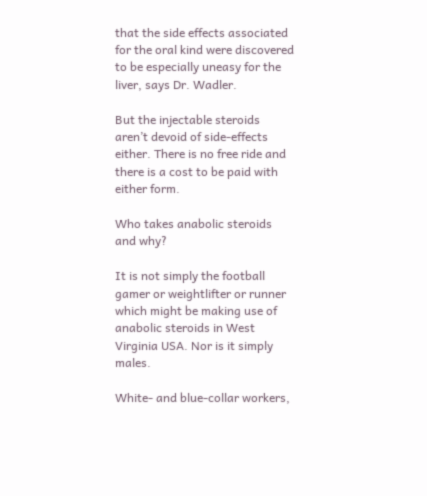that the side effects associated for the oral kind were discovered to be especially uneasy for the liver, says Dr. Wadler.

But the injectable steroids aren’t devoid of side-effects either. There is no free ride and there is a cost to be paid with either form.

Who takes anabolic steroids and why?

It is not simply the football gamer or weightlifter or runner which might be making use of anabolic steroids in West Virginia USA. Nor is it simply males.

White- and blue-collar workers,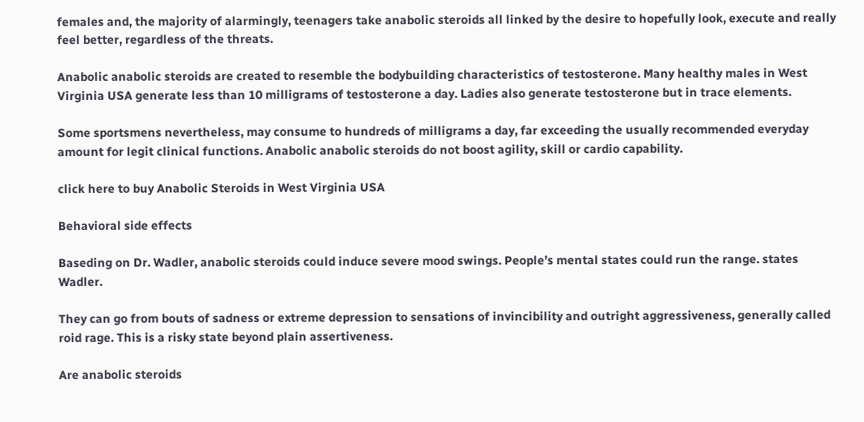females and, the majority of alarmingly, teenagers take anabolic steroids all linked by the desire to hopefully look, execute and really feel better, regardless of the threats.

Anabolic anabolic steroids are created to resemble the bodybuilding characteristics of testosterone. Many healthy males in West Virginia USA generate less than 10 milligrams of testosterone a day. Ladies also generate testosterone but in trace elements.

Some sportsmens nevertheless, may consume to hundreds of milligrams a day, far exceeding the usually recommended everyday amount for legit clinical functions. Anabolic anabolic steroids do not boost agility, skill or cardio capability.

click here to buy Anabolic Steroids in West Virginia USA

Behavioral side effects

Baseding on Dr. Wadler, anabolic steroids could induce severe mood swings. People’s mental states could run the range. states Wadler.

They can go from bouts of sadness or extreme depression to sensations of invincibility and outright aggressiveness, generally called roid rage. This is a risky state beyond plain assertiveness.

Are anabolic steroids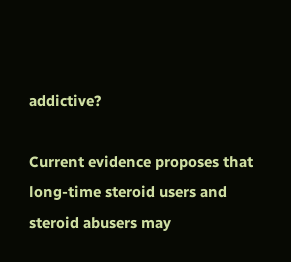addictive?

Current evidence proposes that long-time steroid users and steroid abusers may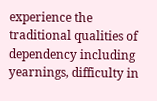experience the traditional qualities of dependency including yearnings, difficulty in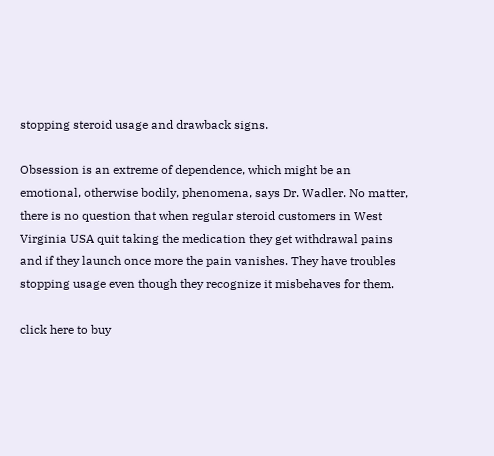stopping steroid usage and drawback signs.

Obsession is an extreme of dependence, which might be an emotional, otherwise bodily, phenomena, says Dr. Wadler. No matter, there is no question that when regular steroid customers in West Virginia USA quit taking the medication they get withdrawal pains and if they launch once more the pain vanishes. They have troubles stopping usage even though they recognize it misbehaves for them.

click here to buy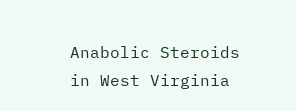Anabolic Steroids in West Virginia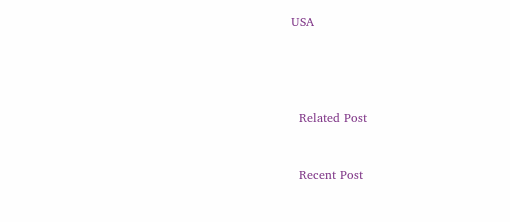USA




  Related Post


  Recent Post